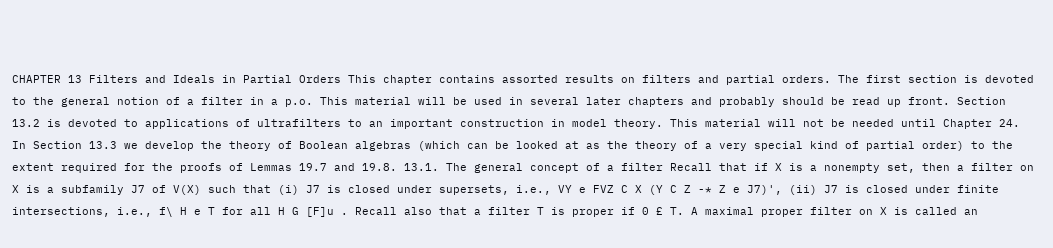CHAPTER 13 Filters and Ideals in Partial Orders This chapter contains assorted results on filters and partial orders. The first section is devoted to the general notion of a filter in a p.o. This material will be used in several later chapters and probably should be read up front. Section 13.2 is devoted to applications of ultrafilters to an important construction in model theory. This material will not be needed until Chapter 24. In Section 13.3 we develop the theory of Boolean algebras (which can be looked at as the theory of a very special kind of partial order) to the extent required for the proofs of Lemmas 19.7 and 19.8. 13.1. The general concept of a filter Recall that if X is a nonempty set, then a filter on X is a subfamily J7 of V(X) such that (i) J7 is closed under supersets, i.e., VY e FVZ C X (Y C Z -* Z e J7)', (ii) J7 is closed under finite intersections, i.e., f\ H e T for all H G [F]u . Recall also that a filter T is proper if 0 £ T. A maximal proper filter on X is called an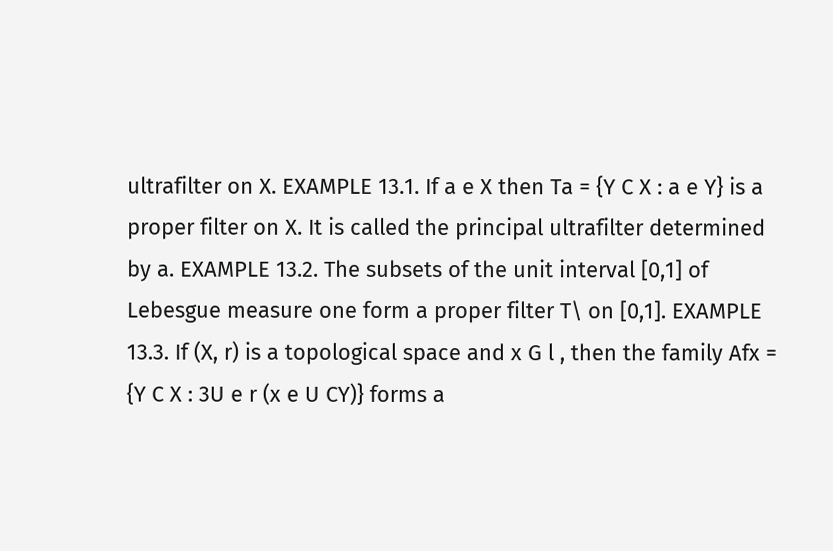ultrafilter on X. EXAMPLE 13.1. If a e X then Ta = {Y C X : a e Y} is a proper filter on X. It is called the principal ultrafilter determined by a. EXAMPLE 13.2. The subsets of the unit interval [0,1] of Lebesgue measure one form a proper filter T\ on [0,1]. EXAMPLE 13.3. If (X, r) is a topological space and x G l , then the family Afx = {Y C X : 3U e r (x e U CY)} forms a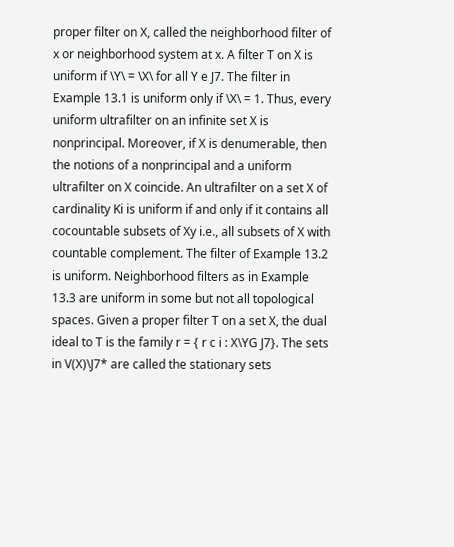proper filter on X, called the neighborhood filter of x or neighborhood system at x. A filter T on X is uniform if \Y\ = \X\ for all Y e J7. The filter in Example 13.1 is uniform only if \X\ = 1. Thus, every uniform ultrafilter on an infinite set X is nonprincipal. Moreover, if X is denumerable, then the notions of a nonprincipal and a uniform ultrafilter on X coincide. An ultrafilter on a set X of cardinality Ki is uniform if and only if it contains all cocountable subsets of Xy i.e., all subsets of X with countable complement. The filter of Example 13.2 is uniform. Neighborhood filters as in Example 13.3 are uniform in some but not all topological spaces. Given a proper filter T on a set X, the dual ideal to T is the family r = { r c i : X\YG J7}. The sets in V(X)\J7* are called the stationary sets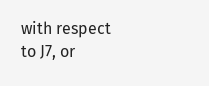with respect to J7, or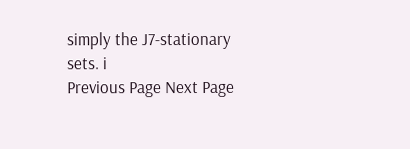simply the J7-stationary sets. i
Previous Page Next Page